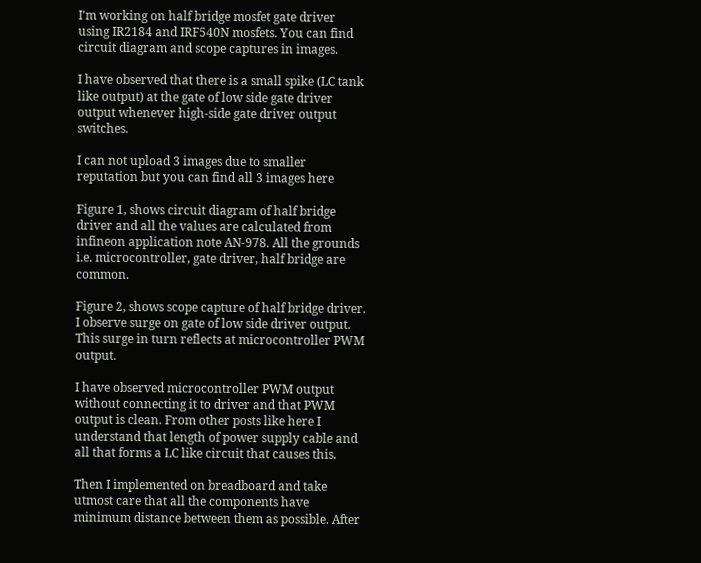I'm working on half bridge mosfet gate driver using IR2184 and IRF540N mosfets. You can find circuit diagram and scope captures in images.

I have observed that there is a small spike (LC tank like output) at the gate of low side gate driver output whenever high-side gate driver output switches.

I can not upload 3 images due to smaller reputation but you can find all 3 images here

Figure 1, shows circuit diagram of half bridge driver and all the values are calculated from infineon application note AN-978. All the grounds i.e. microcontroller, gate driver, half bridge are common.

Figure 2, shows scope capture of half bridge driver. I observe surge on gate of low side driver output. This surge in turn reflects at microcontroller PWM output.

I have observed microcontroller PWM output without connecting it to driver and that PWM output is clean. From other posts like here I understand that length of power supply cable and all that forms a LC like circuit that causes this.

Then I implemented on breadboard and take utmost care that all the components have minimum distance between them as possible. After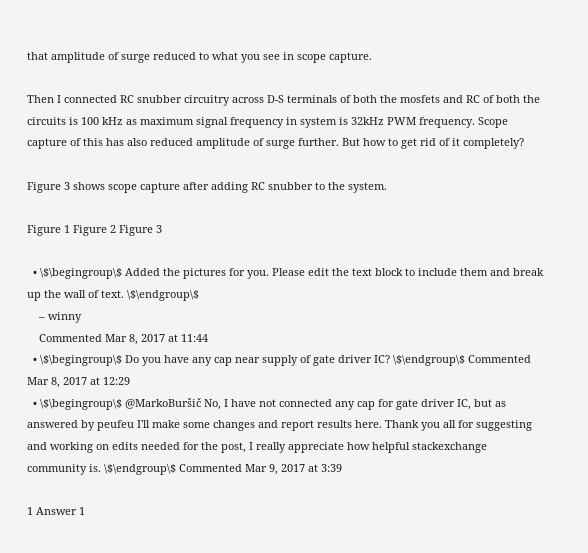that amplitude of surge reduced to what you see in scope capture.

Then I connected RC snubber circuitry across D-S terminals of both the mosfets and RC of both the circuits is 100 kHz as maximum signal frequency in system is 32kHz PWM frequency. Scope capture of this has also reduced amplitude of surge further. But how to get rid of it completely?

Figure 3 shows scope capture after adding RC snubber to the system.

Figure 1 Figure 2 Figure 3

  • \$\begingroup\$ Added the pictures for you. Please edit the text block to include them and break up the wall of text. \$\endgroup\$
    – winny
    Commented Mar 8, 2017 at 11:44
  • \$\begingroup\$ Do you have any cap near supply of gate driver IC? \$\endgroup\$ Commented Mar 8, 2017 at 12:29
  • \$\begingroup\$ @MarkoBuršič No, I have not connected any cap for gate driver IC, but as answered by peufeu I'll make some changes and report results here. Thank you all for suggesting and working on edits needed for the post, I really appreciate how helpful stackexchange community is. \$\endgroup\$ Commented Mar 9, 2017 at 3:39

1 Answer 1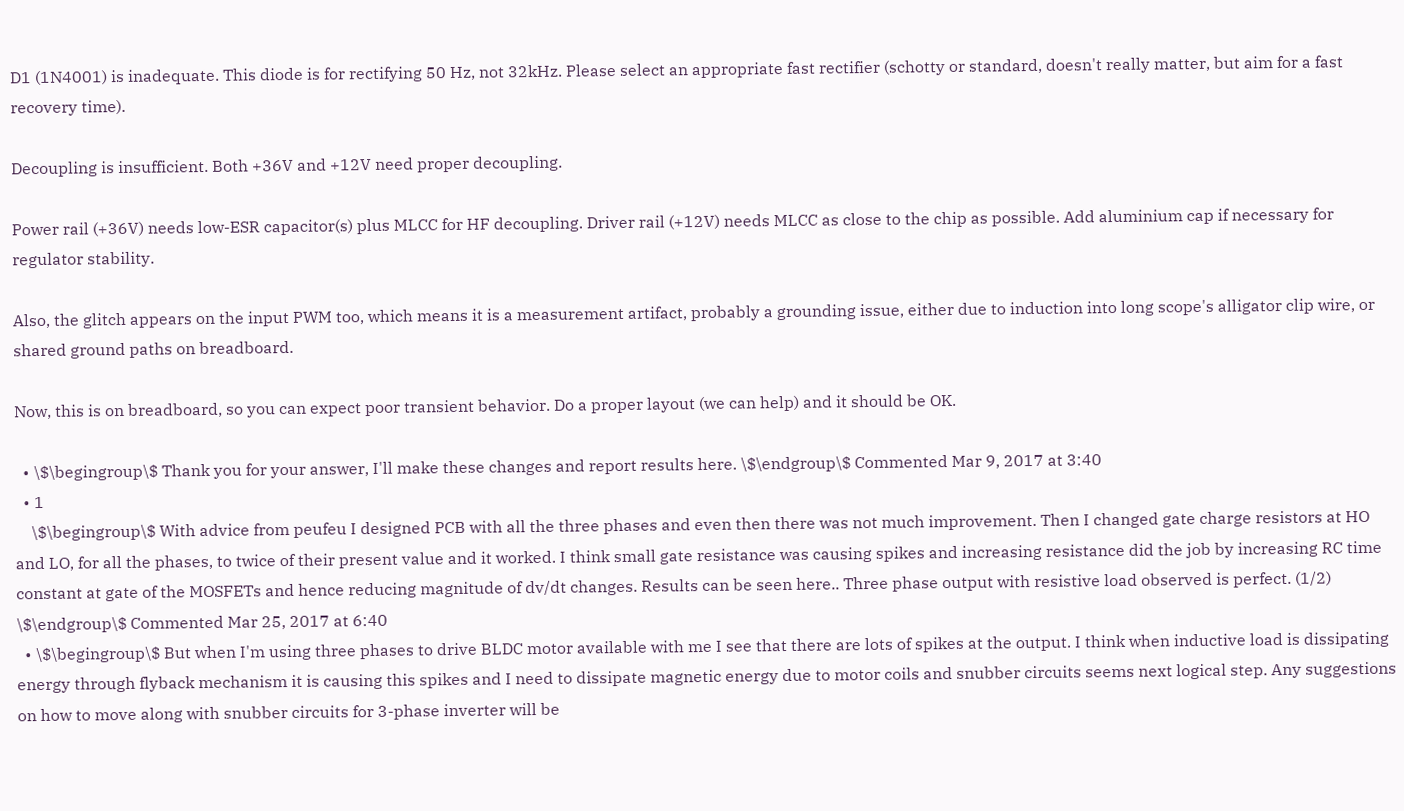D1 (1N4001) is inadequate. This diode is for rectifying 50 Hz, not 32kHz. Please select an appropriate fast rectifier (schotty or standard, doesn't really matter, but aim for a fast recovery time).

Decoupling is insufficient. Both +36V and +12V need proper decoupling.

Power rail (+36V) needs low-ESR capacitor(s) plus MLCC for HF decoupling. Driver rail (+12V) needs MLCC as close to the chip as possible. Add aluminium cap if necessary for regulator stability.

Also, the glitch appears on the input PWM too, which means it is a measurement artifact, probably a grounding issue, either due to induction into long scope's alligator clip wire, or shared ground paths on breadboard.

Now, this is on breadboard, so you can expect poor transient behavior. Do a proper layout (we can help) and it should be OK.

  • \$\begingroup\$ Thank you for your answer, I'll make these changes and report results here. \$\endgroup\$ Commented Mar 9, 2017 at 3:40
  • 1
    \$\begingroup\$ With advice from peufeu I designed PCB with all the three phases and even then there was not much improvement. Then I changed gate charge resistors at HO and LO, for all the phases, to twice of their present value and it worked. I think small gate resistance was causing spikes and increasing resistance did the job by increasing RC time constant at gate of the MOSFETs and hence reducing magnitude of dv/dt changes. Results can be seen here.. Three phase output with resistive load observed is perfect. (1/2) \$\endgroup\$ Commented Mar 25, 2017 at 6:40
  • \$\begingroup\$ But when I'm using three phases to drive BLDC motor available with me I see that there are lots of spikes at the output. I think when inductive load is dissipating energy through flyback mechanism it is causing this spikes and I need to dissipate magnetic energy due to motor coils and snubber circuits seems next logical step. Any suggestions on how to move along with snubber circuits for 3-phase inverter will be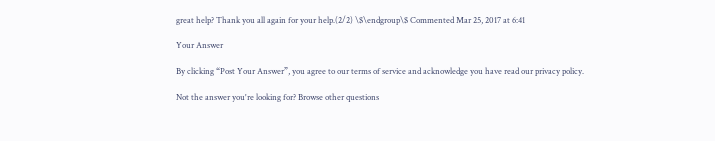great help? Thank you all again for your help.(2/2) \$\endgroup\$ Commented Mar 25, 2017 at 6:41

Your Answer

By clicking “Post Your Answer”, you agree to our terms of service and acknowledge you have read our privacy policy.

Not the answer you're looking for? Browse other questions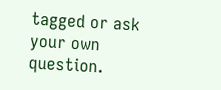tagged or ask your own question.